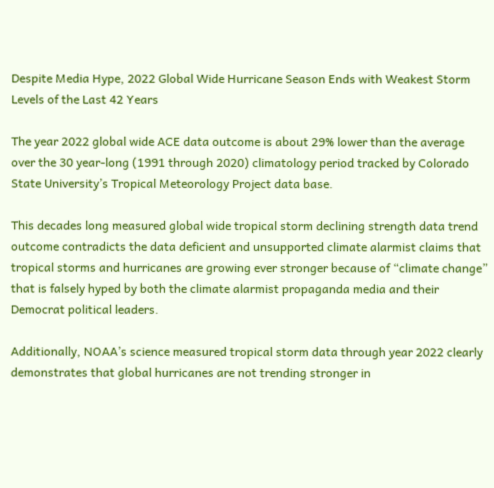Despite Media Hype, 2022 Global Wide Hurricane Season Ends with Weakest Storm Levels of the Last 42 Years

The year 2022 global wide ACE data outcome is about 29% lower than the average over the 30 year-long (1991 through 2020) climatology period tracked by Colorado State University’s Tropical Meteorology Project data base.

This decades long measured global wide tropical storm declining strength data trend outcome contradicts the data deficient and unsupported climate alarmist claims that tropical storms and hurricanes are growing ever stronger because of “climate change” that is falsely hyped by both the climate alarmist propaganda media and their Democrat political leaders.

Additionally, NOAA’s science measured tropical storm data through year 2022 clearly demonstrates that global hurricanes are not trending stronger in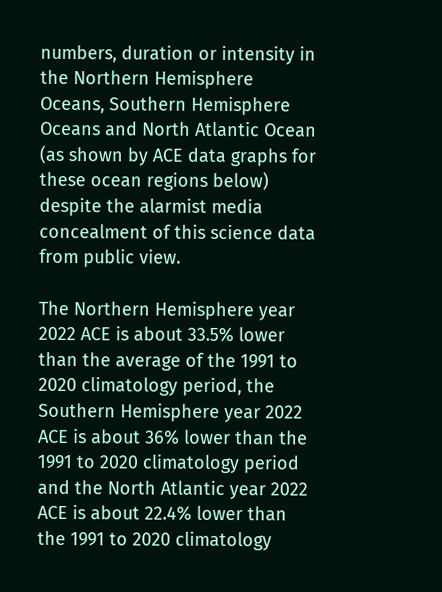numbers, duration or intensity in the Northern Hemisphere Oceans, Southern Hemisphere Oceans and North Atlantic Ocean (as shown by ACE data graphs for these ocean regions below) despite the alarmist media concealment of this science data from public view.

The Northern Hemisphere year 2022 ACE is about 33.5% lower than the average of the 1991 to 2020 climatology period, the Southern Hemisphere year 2022 ACE is about 36% lower than the 1991 to 2020 climatology period and the North Atlantic year 2022 ACE is about 22.4% lower than the 1991 to 2020 climatology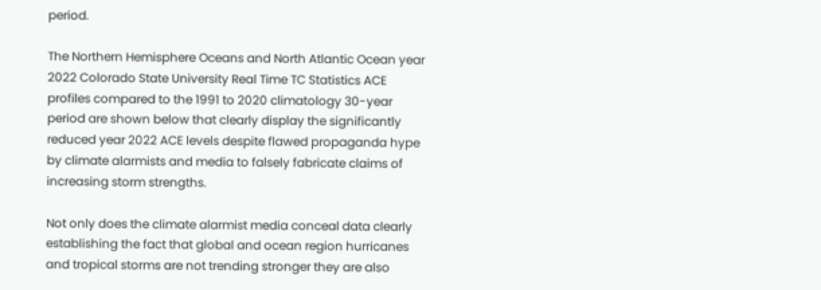period.

The Northern Hemisphere Oceans and North Atlantic Ocean year 2022 Colorado State University Real Time TC Statistics ACE profiles compared to the 1991 to 2020 climatology 30-year period are shown below that clearly display the significantly reduced year 2022 ACE levels despite flawed propaganda hype by climate alarmists and media to falsely fabricate claims of increasing storm strengths.

Not only does the climate alarmist media conceal data clearly establishing the fact that global and ocean region hurricanes and tropical storms are not trending stronger they are also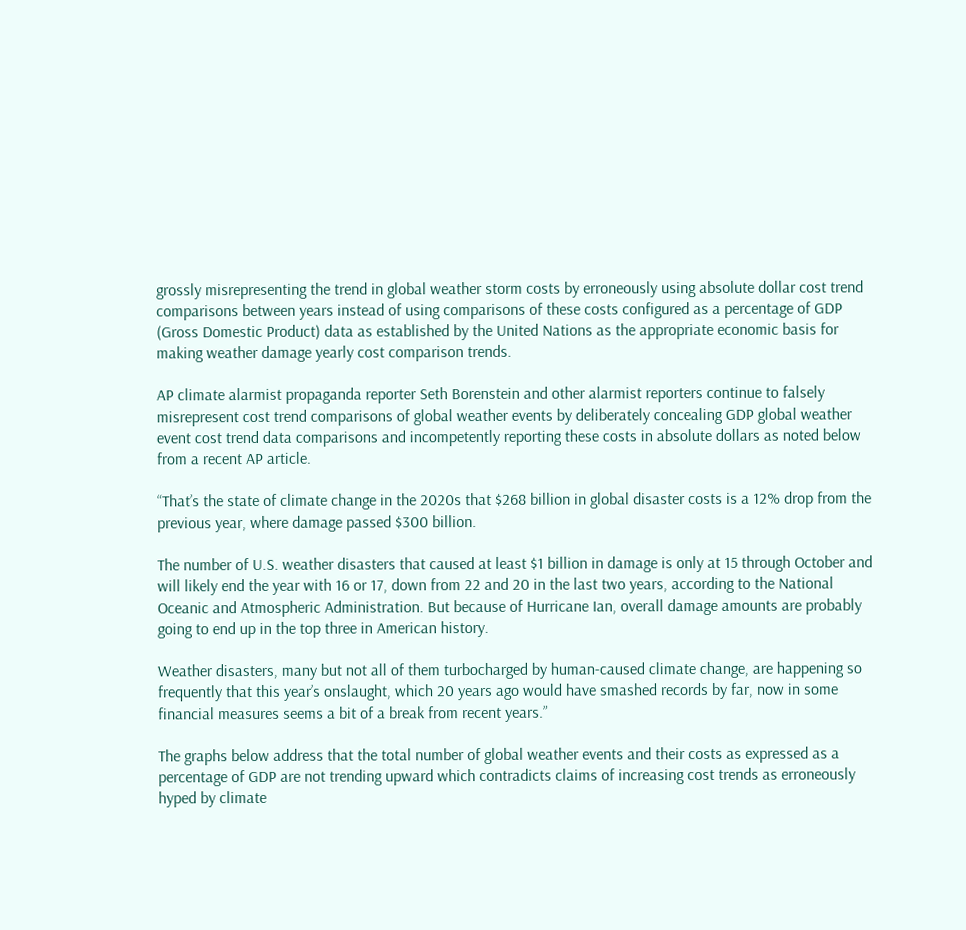grossly misrepresenting the trend in global weather storm costs by erroneously using absolute dollar cost trend comparisons between years instead of using comparisons of these costs configured as a percentage of GDP (Gross Domestic Product) data as established by the United Nations as the appropriate economic basis for making weather damage yearly cost comparison trends.

AP climate alarmist propaganda reporter Seth Borenstein and other alarmist reporters continue to falsely misrepresent cost trend comparisons of global weather events by deliberately concealing GDP global weather event cost trend data comparisons and incompetently reporting these costs in absolute dollars as noted below from a recent AP article.

“That’s the state of climate change in the 2020s that $268 billion in global disaster costs is a 12% drop from the previous year, where damage passed $300 billion.

The number of U.S. weather disasters that caused at least $1 billion in damage is only at 15 through October and will likely end the year with 16 or 17, down from 22 and 20 in the last two years, according to the National Oceanic and Atmospheric Administration. But because of Hurricane Ian, overall damage amounts are probably going to end up in the top three in American history.

Weather disasters, many but not all of them turbocharged by human-caused climate change, are happening so frequently that this year’s onslaught, which 20 years ago would have smashed records by far, now in some financial measures seems a bit of a break from recent years.”

The graphs below address that the total number of global weather events and their costs as expressed as a percentage of GDP are not trending upward which contradicts claims of increasing cost trends as erroneously hyped by climate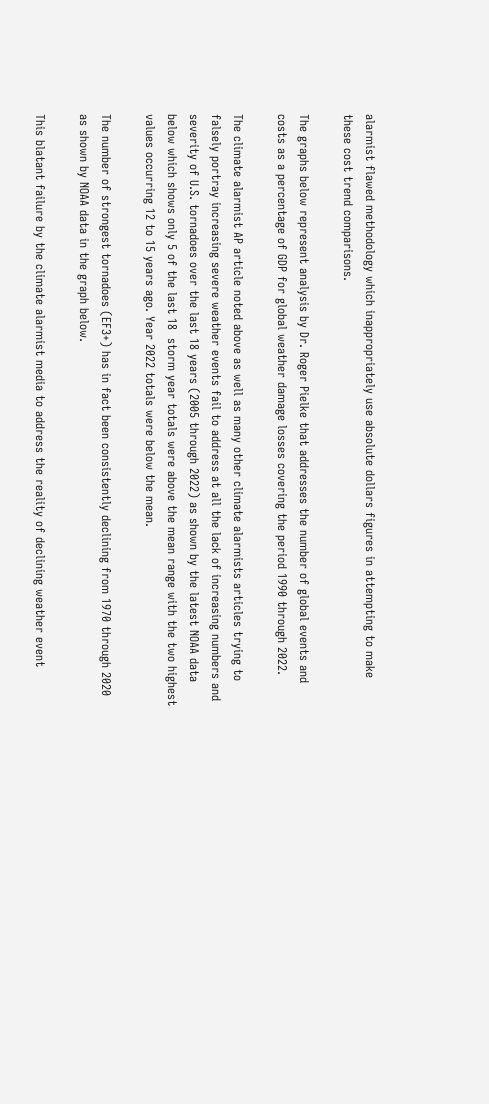alarmist flawed methodology which inappropriately use absolute dollars figures in attempting to make these cost trend comparisons.

The graphs below represent analysis by Dr. Roger Pielke that addresses the number of global events and costs as a percentage of GDP for global weather damage losses covering the period 1990 through 2022.

The climate alarmist AP article noted above as well as many other climate alarmists articles trying to falsely portray increasing severe weather events fail to address at all the lack of increasing numbers and severity of U.S. tornadoes over the last 18 years (2005 through 2022) as shown by the latest NOAA data below which shows only 5 of the last 18  storm year totals were above the mean range with the two highest values occurring 12 to 15 years ago. Year 2022 totals were below the mean.

The number of strongest tornadoes (EF3+) has in fact been consistently declining from 1970 through 2020 as shown by NOAA data in the graph below.

This blatant failure by the climate alarmist media to address the reality of declining weather event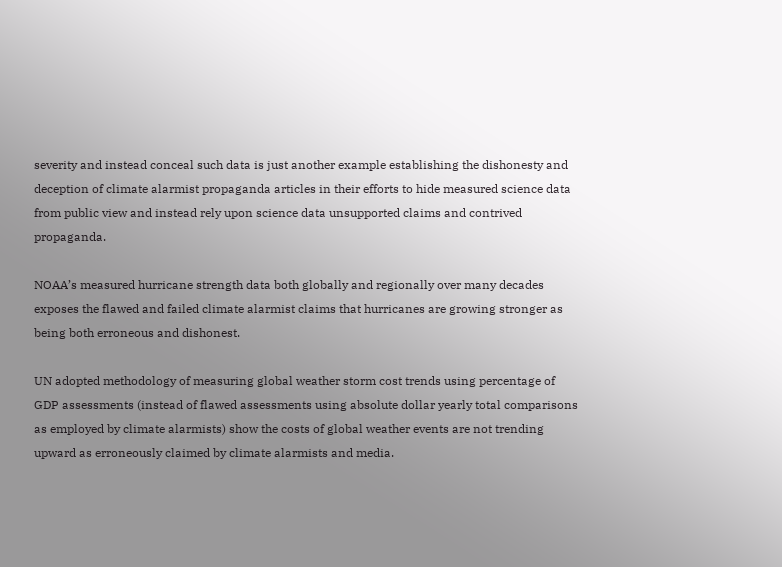severity and instead conceal such data is just another example establishing the dishonesty and deception of climate alarmist propaganda articles in their efforts to hide measured science data from public view and instead rely upon science data unsupported claims and contrived propaganda.

NOAA’s measured hurricane strength data both globally and regionally over many decades exposes the flawed and failed climate alarmist claims that hurricanes are growing stronger as being both erroneous and dishonest.

UN adopted methodology of measuring global weather storm cost trends using percentage of GDP assessments (instead of flawed assessments using absolute dollar yearly total comparisons as employed by climate alarmists) show the costs of global weather events are not trending upward as erroneously claimed by climate alarmists and media.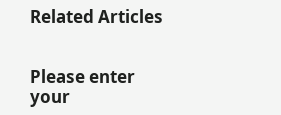Related Articles


Please enter your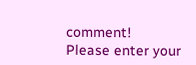comment!
Please enter your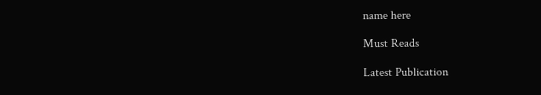name here

Must Reads

Latest Publication